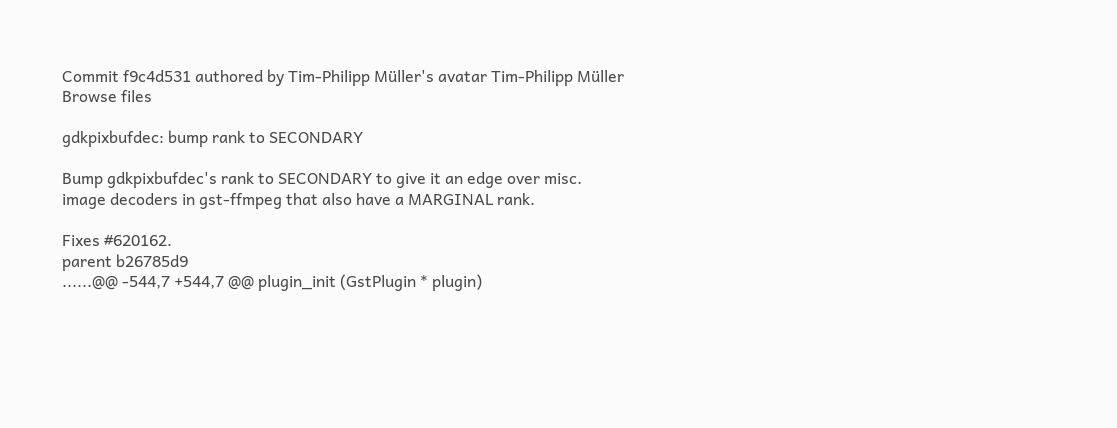Commit f9c4d531 authored by Tim-Philipp Müller's avatar Tim-Philipp Müller
Browse files

gdkpixbufdec: bump rank to SECONDARY

Bump gdkpixbufdec's rank to SECONDARY to give it an edge over misc.
image decoders in gst-ffmpeg that also have a MARGINAL rank.

Fixes #620162.
parent b26785d9
......@@ -544,7 +544,7 @@ plugin_init (GstPlugin * plugin)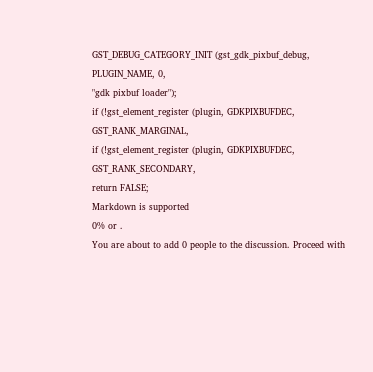GST_DEBUG_CATEGORY_INIT (gst_gdk_pixbuf_debug, PLUGIN_NAME, 0,
"gdk pixbuf loader");
if (!gst_element_register (plugin, GDKPIXBUFDEC, GST_RANK_MARGINAL,
if (!gst_element_register (plugin, GDKPIXBUFDEC, GST_RANK_SECONDARY,
return FALSE;
Markdown is supported
0% or .
You are about to add 0 people to the discussion. Proceed with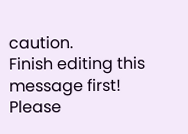caution.
Finish editing this message first!
Please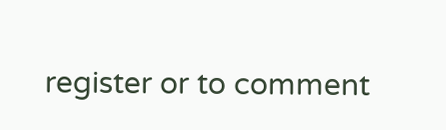register or to comment